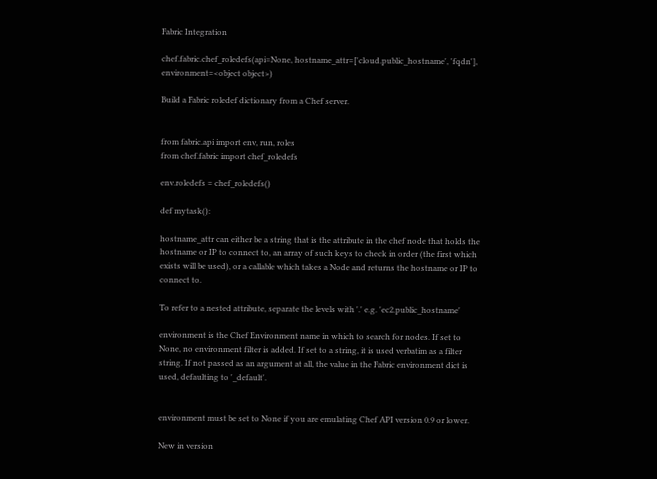Fabric Integration

chef.fabric.chef_roledefs(api=None, hostname_attr=['cloud.public_hostname', 'fqdn'], environment=<object object>)

Build a Fabric roledef dictionary from a Chef server.


from fabric.api import env, run, roles
from chef.fabric import chef_roledefs

env.roledefs = chef_roledefs()

def mytask():

hostname_attr can either be a string that is the attribute in the chef node that holds the hostname or IP to connect to, an array of such keys to check in order (the first which exists will be used), or a callable which takes a Node and returns the hostname or IP to connect to.

To refer to a nested attribute, separate the levels with '.' e.g. 'ec2.public_hostname'

environment is the Chef Environment name in which to search for nodes. If set to None, no environment filter is added. If set to a string, it is used verbatim as a filter string. If not passed as an argument at all, the value in the Fabric environment dict is used, defaulting to '_default'.


environment must be set to None if you are emulating Chef API version 0.9 or lower.

New in version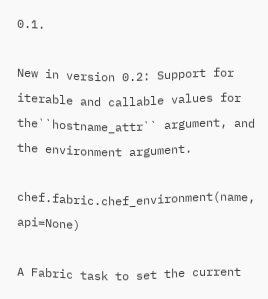0.1.

New in version 0.2: Support for iterable and callable values for the``hostname_attr`` argument, and the environment argument.

chef.fabric.chef_environment(name, api=None)

A Fabric task to set the current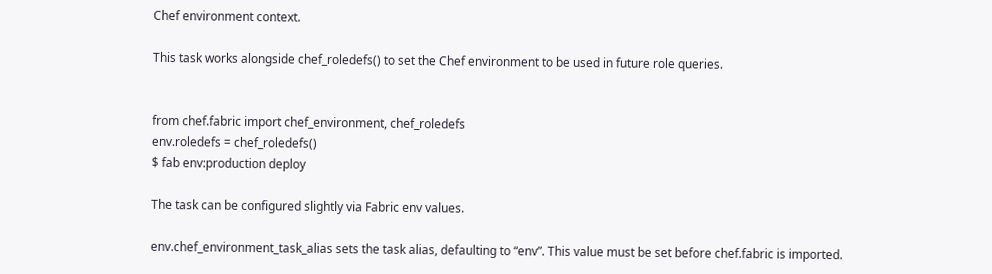Chef environment context.

This task works alongside chef_roledefs() to set the Chef environment to be used in future role queries.


from chef.fabric import chef_environment, chef_roledefs
env.roledefs = chef_roledefs()
$ fab env:production deploy

The task can be configured slightly via Fabric env values.

env.chef_environment_task_alias sets the task alias, defaulting to “env”. This value must be set before chef.fabric is imported.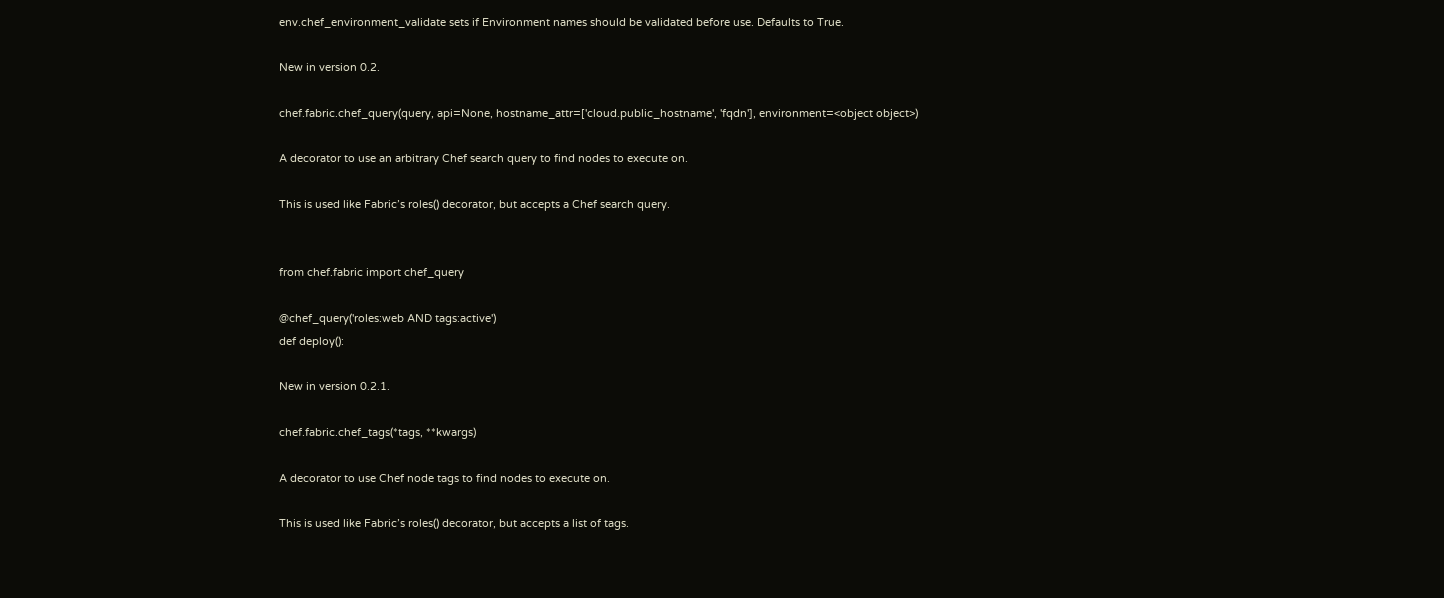env.chef_environment_validate sets if Environment names should be validated before use. Defaults to True.

New in version 0.2.

chef.fabric.chef_query(query, api=None, hostname_attr=['cloud.public_hostname', 'fqdn'], environment=<object object>)

A decorator to use an arbitrary Chef search query to find nodes to execute on.

This is used like Fabric’s roles() decorator, but accepts a Chef search query.


from chef.fabric import chef_query

@chef_query('roles:web AND tags:active')
def deploy():

New in version 0.2.1.

chef.fabric.chef_tags(*tags, **kwargs)

A decorator to use Chef node tags to find nodes to execute on.

This is used like Fabric’s roles() decorator, but accepts a list of tags.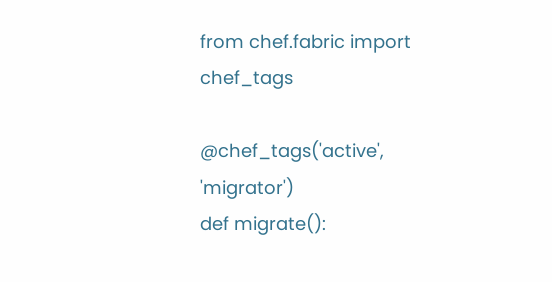from chef.fabric import chef_tags

@chef_tags('active', 'migrator')
def migrate():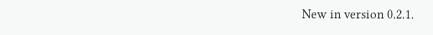New in version 0.2.1.